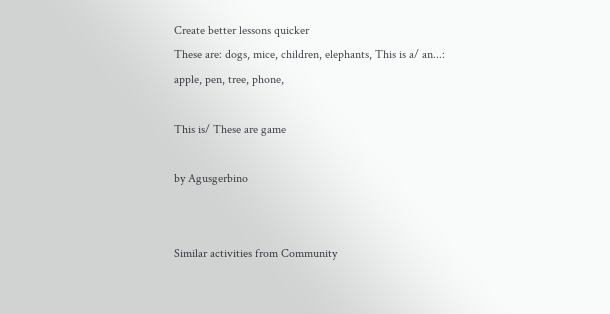Create better lessons quicker
These are: dogs, mice, children, elephants, This is a/ an...: apple, pen, tree, phone,

This is/ These are game

by Agusgerbino


Similar activities from Community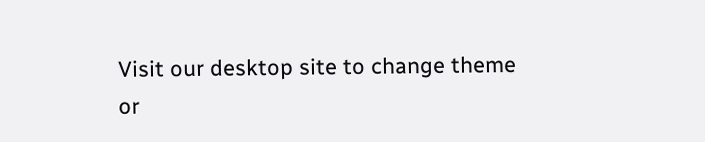Visit our desktop site to change theme or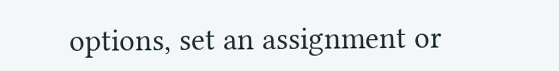options, set an assignment or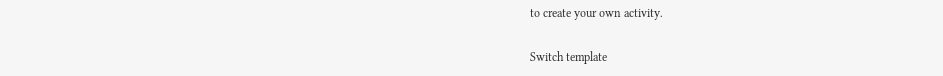to create your own activity.

Switch template